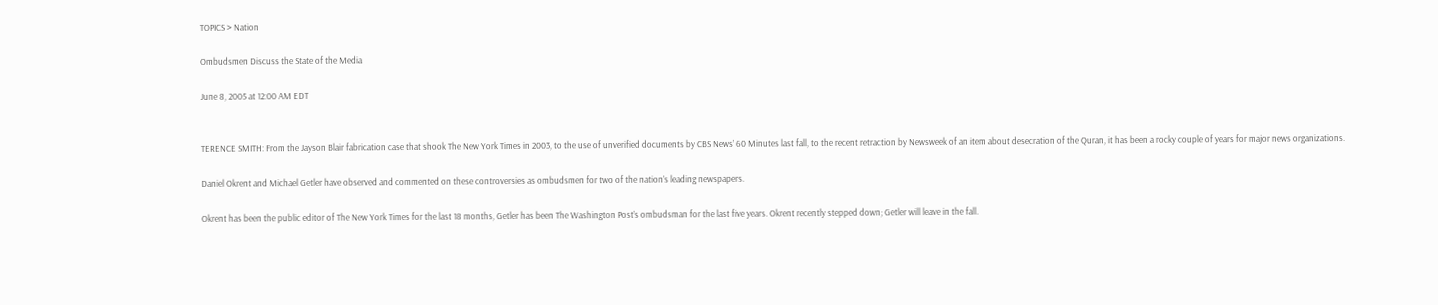TOPICS > Nation

Ombudsmen Discuss the State of the Media

June 8, 2005 at 12:00 AM EDT


TERENCE SMITH: From the Jayson Blair fabrication case that shook The New York Times in 2003, to the use of unverified documents by CBS News’ 60 Minutes last fall, to the recent retraction by Newsweek of an item about desecration of the Quran, it has been a rocky couple of years for major news organizations.

Daniel Okrent and Michael Getler have observed and commented on these controversies as ombudsmen for two of the nation’s leading newspapers.

Okrent has been the public editor of The New York Times for the last 18 months, Getler has been The Washington Post’s ombudsman for the last five years. Okrent recently stepped down; Getler will leave in the fall.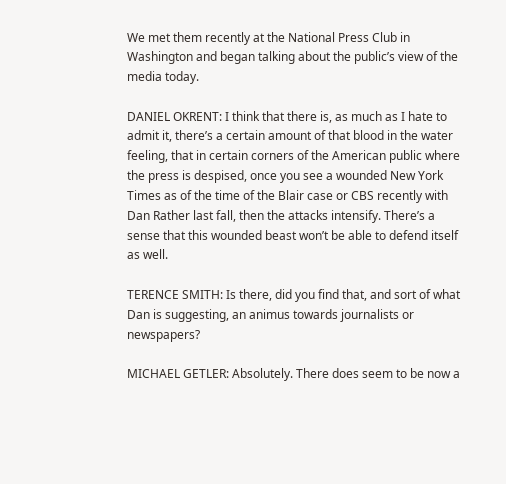We met them recently at the National Press Club in Washington and began talking about the public’s view of the media today.

DANIEL OKRENT: I think that there is, as much as I hate to admit it, there’s a certain amount of that blood in the water feeling, that in certain corners of the American public where the press is despised, once you see a wounded New York Times as of the time of the Blair case or CBS recently with Dan Rather last fall, then the attacks intensify. There’s a sense that this wounded beast won’t be able to defend itself as well.

TERENCE SMITH: Is there, did you find that, and sort of what Dan is suggesting, an animus towards journalists or newspapers?

MICHAEL GETLER: Absolutely. There does seem to be now a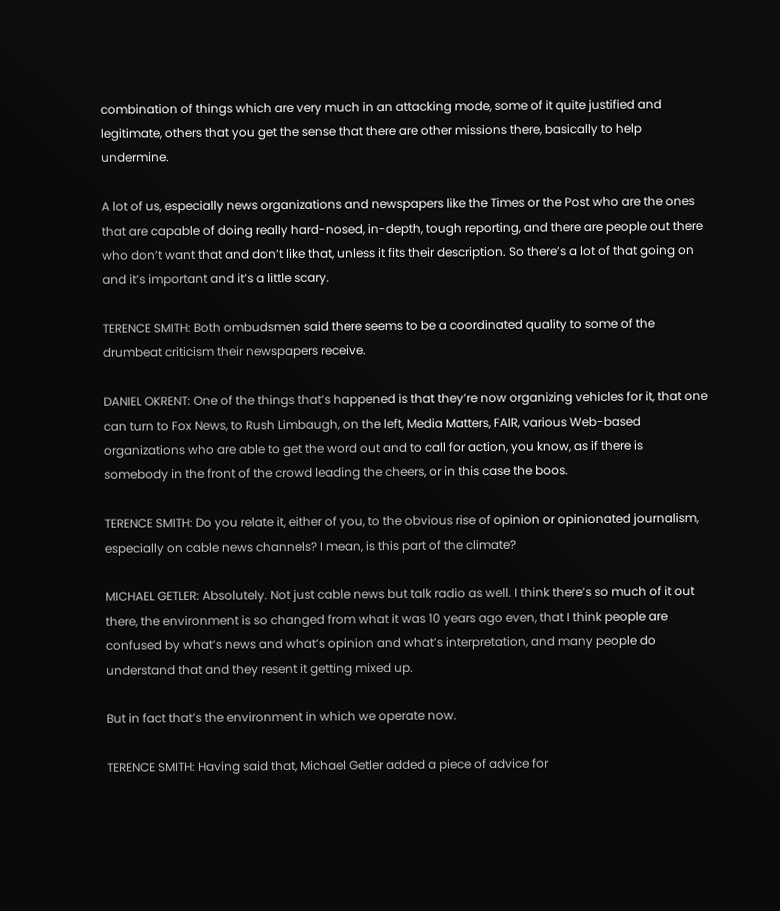combination of things which are very much in an attacking mode, some of it quite justified and legitimate, others that you get the sense that there are other missions there, basically to help undermine.

A lot of us, especially news organizations and newspapers like the Times or the Post who are the ones that are capable of doing really hard-nosed, in-depth, tough reporting, and there are people out there who don’t want that and don’t like that, unless it fits their description. So there’s a lot of that going on and it’s important and it’s a little scary.

TERENCE SMITH: Both ombudsmen said there seems to be a coordinated quality to some of the drumbeat criticism their newspapers receive.

DANIEL OKRENT: One of the things that’s happened is that they’re now organizing vehicles for it, that one can turn to Fox News, to Rush Limbaugh, on the left, Media Matters, FAIR, various Web-based organizations who are able to get the word out and to call for action, you know, as if there is somebody in the front of the crowd leading the cheers, or in this case the boos.

TERENCE SMITH: Do you relate it, either of you, to the obvious rise of opinion or opinionated journalism, especially on cable news channels? I mean, is this part of the climate?

MICHAEL GETLER: Absolutely. Not just cable news but talk radio as well. I think there’s so much of it out there, the environment is so changed from what it was 10 years ago even, that I think people are confused by what’s news and what’s opinion and what’s interpretation, and many people do understand that and they resent it getting mixed up.

But in fact that’s the environment in which we operate now.

TERENCE SMITH: Having said that, Michael Getler added a piece of advice for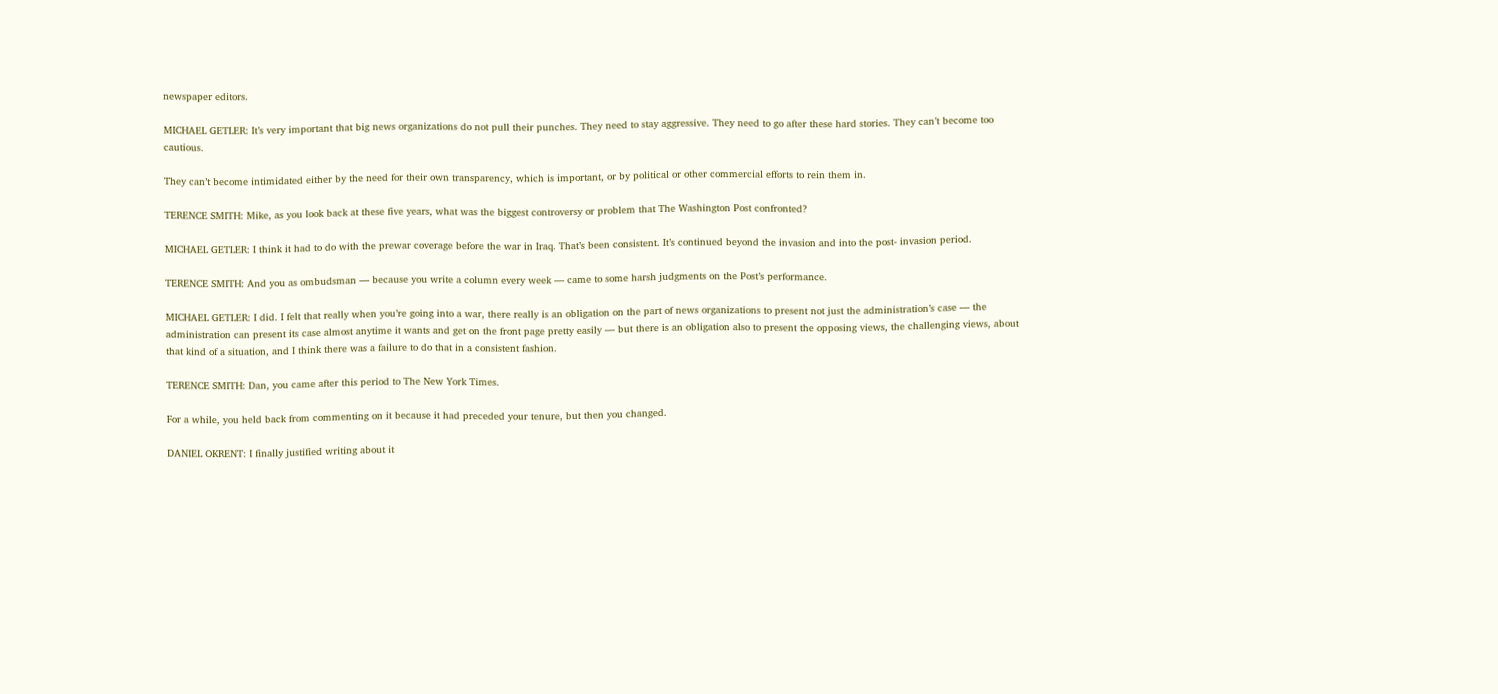newspaper editors.

MICHAEL GETLER: It’s very important that big news organizations do not pull their punches. They need to stay aggressive. They need to go after these hard stories. They can’t become too cautious.

They can’t become intimidated either by the need for their own transparency, which is important, or by political or other commercial efforts to rein them in.

TERENCE SMITH: Mike, as you look back at these five years, what was the biggest controversy or problem that The Washington Post confronted?

MICHAEL GETLER: I think it had to do with the prewar coverage before the war in Iraq. That’s been consistent. It’s continued beyond the invasion and into the post- invasion period.

TERENCE SMITH: And you as ombudsman — because you write a column every week — came to some harsh judgments on the Post’s performance.

MICHAEL GETLER: I did. I felt that really when you’re going into a war, there really is an obligation on the part of news organizations to present not just the administration’s case — the administration can present its case almost anytime it wants and get on the front page pretty easily — but there is an obligation also to present the opposing views, the challenging views, about that kind of a situation, and I think there was a failure to do that in a consistent fashion.

TERENCE SMITH: Dan, you came after this period to The New York Times.

For a while, you held back from commenting on it because it had preceded your tenure, but then you changed.

DANIEL OKRENT: I finally justified writing about it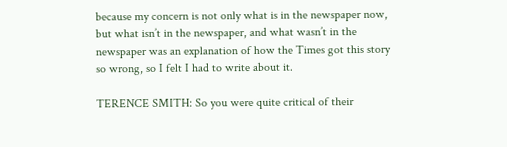because my concern is not only what is in the newspaper now, but what isn’t in the newspaper, and what wasn’t in the newspaper was an explanation of how the Times got this story so wrong, so I felt I had to write about it.

TERENCE SMITH: So you were quite critical of their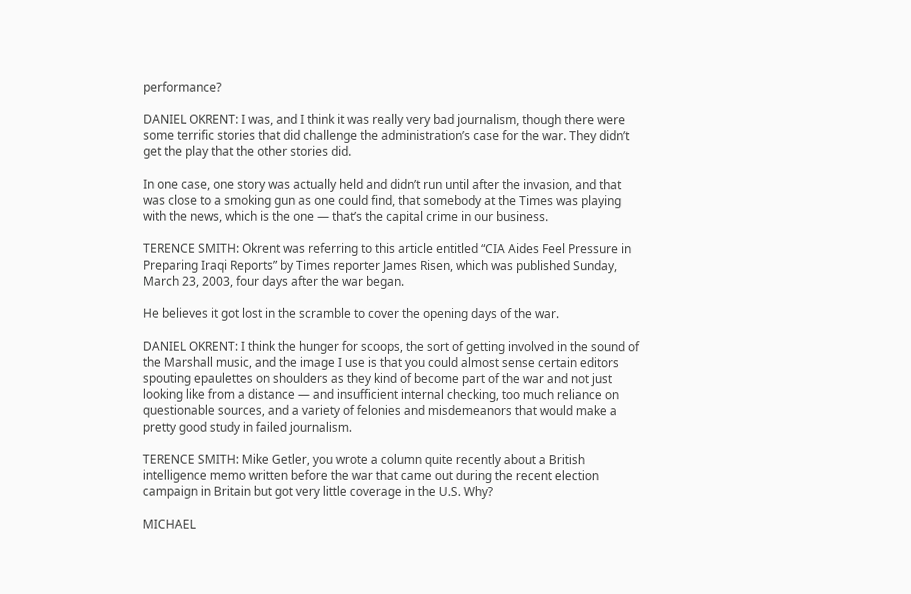performance?

DANIEL OKRENT: I was, and I think it was really very bad journalism, though there were some terrific stories that did challenge the administration’s case for the war. They didn’t get the play that the other stories did.

In one case, one story was actually held and didn’t run until after the invasion, and that was close to a smoking gun as one could find, that somebody at the Times was playing with the news, which is the one — that’s the capital crime in our business.

TERENCE SMITH: Okrent was referring to this article entitled “CIA Aides Feel Pressure in Preparing Iraqi Reports” by Times reporter James Risen, which was published Sunday, March 23, 2003, four days after the war began.

He believes it got lost in the scramble to cover the opening days of the war.

DANIEL OKRENT: I think the hunger for scoops, the sort of getting involved in the sound of the Marshall music, and the image I use is that you could almost sense certain editors spouting epaulettes on shoulders as they kind of become part of the war and not just looking like from a distance — and insufficient internal checking, too much reliance on questionable sources, and a variety of felonies and misdemeanors that would make a pretty good study in failed journalism.

TERENCE SMITH: Mike Getler, you wrote a column quite recently about a British intelligence memo written before the war that came out during the recent election campaign in Britain but got very little coverage in the U.S. Why?

MICHAEL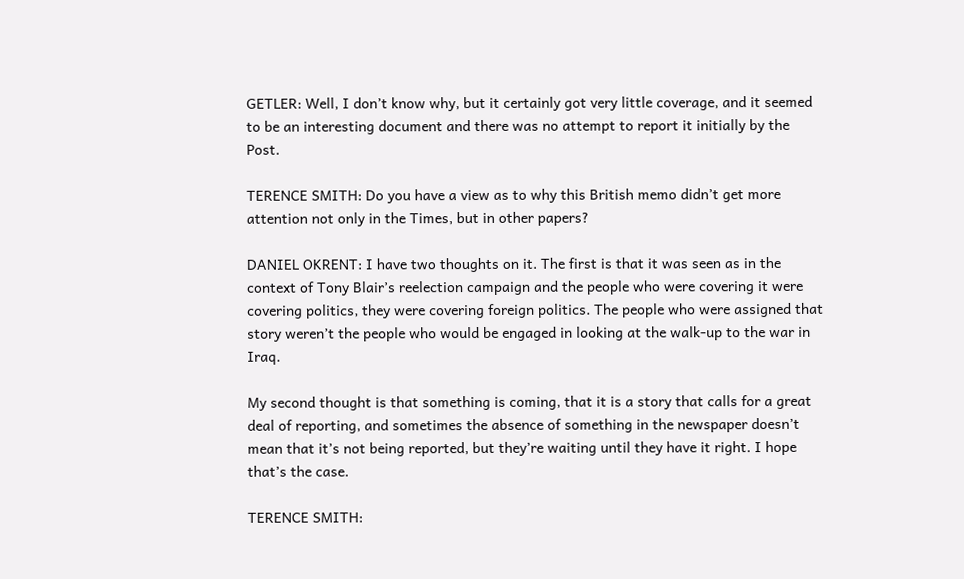GETLER: Well, I don’t know why, but it certainly got very little coverage, and it seemed to be an interesting document and there was no attempt to report it initially by the Post.

TERENCE SMITH: Do you have a view as to why this British memo didn’t get more attention not only in the Times, but in other papers?

DANIEL OKRENT: I have two thoughts on it. The first is that it was seen as in the context of Tony Blair’s reelection campaign and the people who were covering it were covering politics, they were covering foreign politics. The people who were assigned that story weren’t the people who would be engaged in looking at the walk-up to the war in Iraq.

My second thought is that something is coming, that it is a story that calls for a great deal of reporting, and sometimes the absence of something in the newspaper doesn’t mean that it’s not being reported, but they’re waiting until they have it right. I hope that’s the case.

TERENCE SMITH: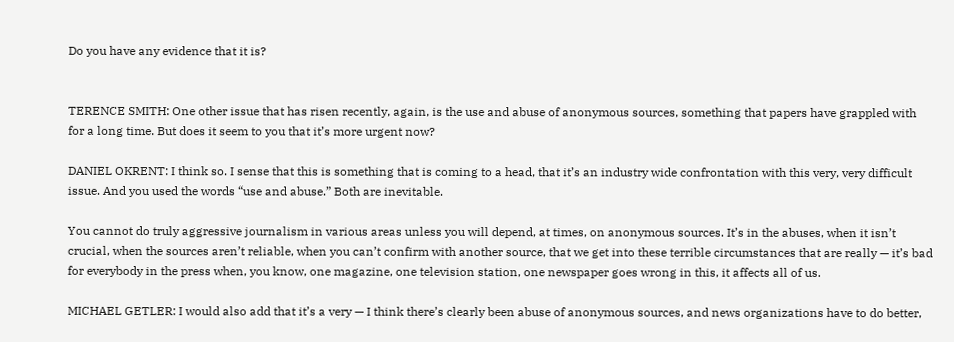Do you have any evidence that it is?


TERENCE SMITH: One other issue that has risen recently, again, is the use and abuse of anonymous sources, something that papers have grappled with for a long time. But does it seem to you that it’s more urgent now?

DANIEL OKRENT: I think so. I sense that this is something that is coming to a head, that it’s an industry wide confrontation with this very, very difficult issue. And you used the words “use and abuse.” Both are inevitable.

You cannot do truly aggressive journalism in various areas unless you will depend, at times, on anonymous sources. It’s in the abuses, when it isn’t crucial, when the sources aren’t reliable, when you can’t confirm with another source, that we get into these terrible circumstances that are really — it’s bad for everybody in the press when, you know, one magazine, one television station, one newspaper goes wrong in this, it affects all of us.

MICHAEL GETLER: I would also add that it’s a very — I think there’s clearly been abuse of anonymous sources, and news organizations have to do better,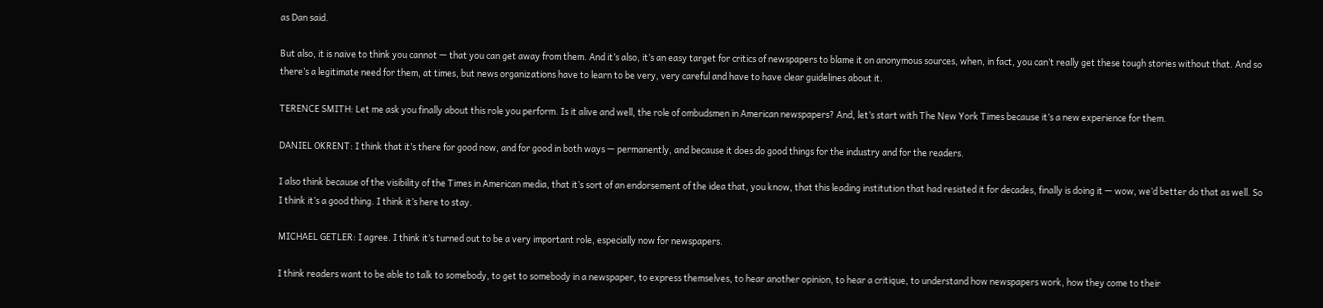as Dan said.

But also, it is naive to think you cannot — that you can get away from them. And it’s also, it’s an easy target for critics of newspapers to blame it on anonymous sources, when, in fact, you can’t really get these tough stories without that. And so there’s a legitimate need for them, at times, but news organizations have to learn to be very, very careful and have to have clear guidelines about it.

TERENCE SMITH: Let me ask you finally about this role you perform. Is it alive and well, the role of ombudsmen in American newspapers? And, let’s start with The New York Times because it’s a new experience for them.

DANIEL OKRENT: I think that it’s there for good now, and for good in both ways — permanently, and because it does do good things for the industry and for the readers.

I also think because of the visibility of the Times in American media, that it’s sort of an endorsement of the idea that, you know, that this leading institution that had resisted it for decades, finally is doing it — wow, we’d better do that as well. So I think it’s a good thing. I think it’s here to stay.

MICHAEL GETLER: I agree. I think it’s turned out to be a very important role, especially now for newspapers.

I think readers want to be able to talk to somebody, to get to somebody in a newspaper, to express themselves, to hear another opinion, to hear a critique, to understand how newspapers work, how they come to their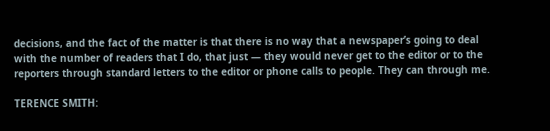decisions, and the fact of the matter is that there is no way that a newspaper’s going to deal with the number of readers that I do, that just — they would never get to the editor or to the reporters through standard letters to the editor or phone calls to people. They can through me.

TERENCE SMITH: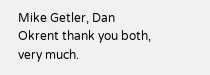Mike Getler, Dan Okrent thank you both, very much.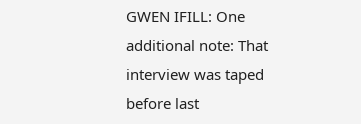GWEN IFILL: One additional note: That interview was taped before last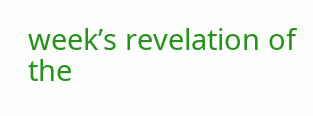week’s revelation of the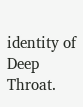identity of Deep Throat.